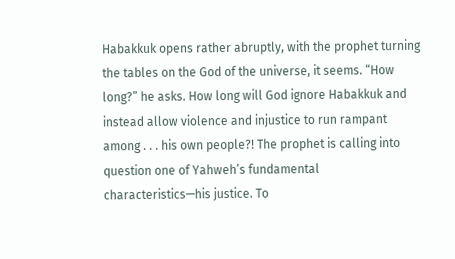Habakkuk opens rather abruptly, with the prophet turning the tables on the God of the universe, it seems. “How long?” he asks. How long will God ignore Habakkuk and instead allow violence and injustice to run rampant among . . . his own people?! The prophet is calling into question one of Yahweh’s fundamental characteristics—his justice. To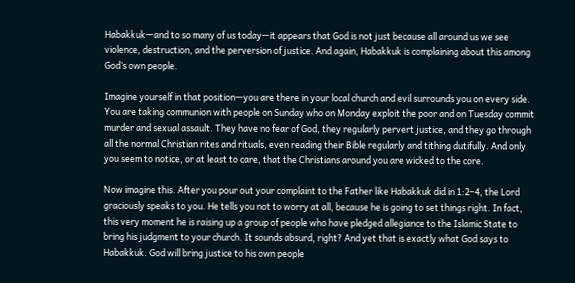Habakkuk—and to so many of us today—it appears that God is not just because all around us we see violence, destruction, and the perversion of justice. And again, Habakkuk is complaining about this among God’s own people.

Imagine yourself in that position—you are there in your local church and evil surrounds you on every side. You are taking communion with people on Sunday who on Monday exploit the poor and on Tuesday commit murder and sexual assault. They have no fear of God, they regularly pervert justice, and they go through all the normal Christian rites and rituals, even reading their Bible regularly and tithing dutifully. And only you seem to notice, or at least to care, that the Christians around you are wicked to the core.

Now imagine this. After you pour out your complaint to the Father like Habakkuk did in 1:2–4, the Lord graciously speaks to you. He tells you not to worry at all, because he is going to set things right. In fact, this very moment he is raising up a group of people who have pledged allegiance to the Islamic State to bring his judgment to your church. It sounds absurd, right? And yet that is exactly what God says to Habakkuk. God will bring justice to his own people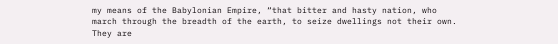my means of the Babylonian Empire, “that bitter and hasty nation, who march through the breadth of the earth, to seize dwellings not their own. They are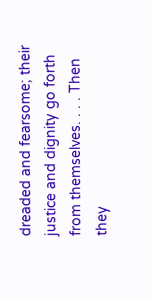dreaded and fearsome; their justice and dignity go forth from themselves. . . . Then they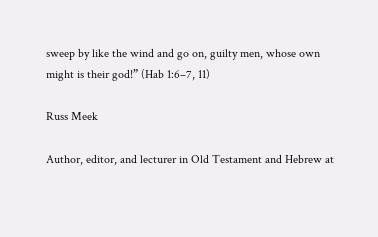sweep by like the wind and go on, guilty men, whose own might is their god!” (Hab 1:6–7, 11)

Russ Meek

Author, editor, and lecturer in Old Testament and Hebrew at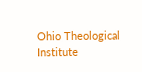Ohio Theological Institute